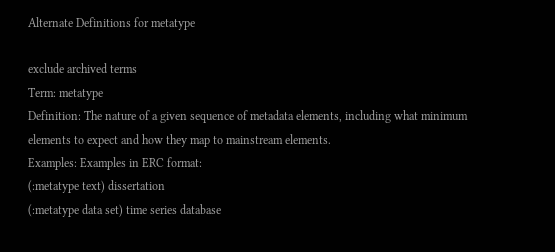Alternate Definitions for metatype

exclude archived terms
Term: metatype
Definition: The nature of a given sequence of metadata elements, including what minimum elements to expect and how they map to mainstream elements.
Examples: Examples in ERC format:
(:metatype text) dissertation
(:metatype data set) time series database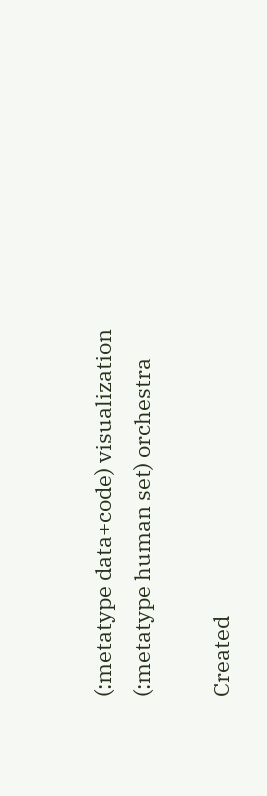(:metatype data+code) visualization (:metatype human set) orchestra

Created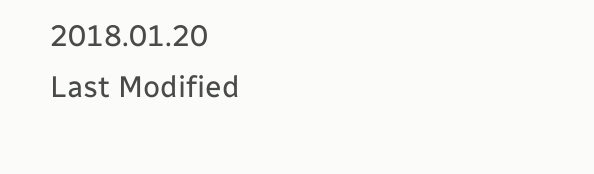2018.01.20
Last Modified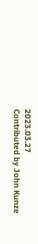2023.03.27
Contributed by John Kunze